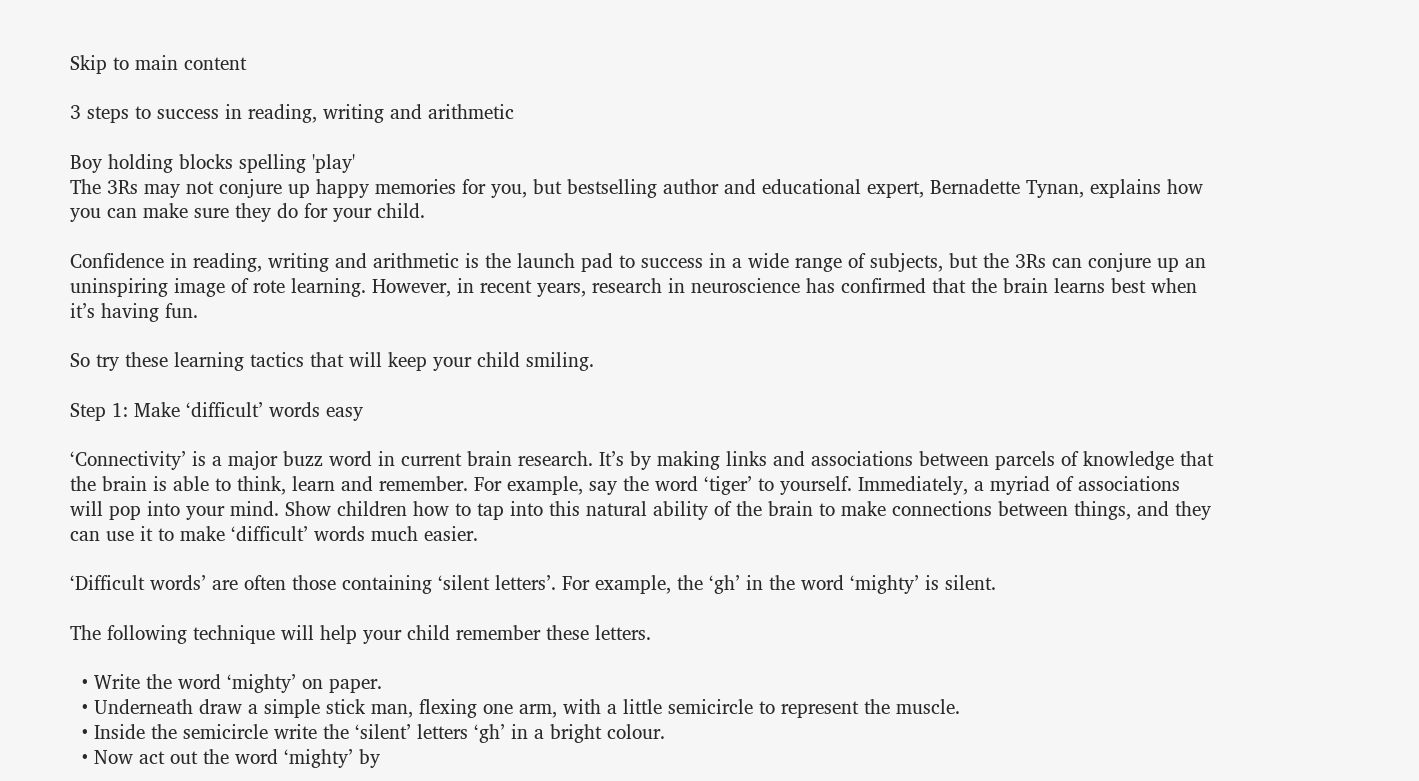Skip to main content

3 steps to success in reading, writing and arithmetic

Boy holding blocks spelling 'play'
The 3Rs may not conjure up happy memories for you, but bestselling author and educational expert, Bernadette Tynan, explains how you can make sure they do for your child.

Confidence in reading, writing and arithmetic is the launch pad to success in a wide range of subjects, but the 3Rs can conjure up an uninspiring image of rote learning. However, in recent years, research in neuroscience has confirmed that the brain learns best when it’s having fun.

So try these learning tactics that will keep your child smiling.

Step 1: Make ‘difficult’ words easy

‘Connectivity’ is a major buzz word in current brain research. It’s by making links and associations between parcels of knowledge that the brain is able to think, learn and remember. For example, say the word ‘tiger’ to yourself. Immediately, a myriad of associations will pop into your mind. Show children how to tap into this natural ability of the brain to make connections between things, and they can use it to make ‘difficult’ words much easier.

‘Difficult words’ are often those containing ‘silent letters’. For example, the ‘gh’ in the word ‘mighty’ is silent.

The following technique will help your child remember these letters.

  • Write the word ‘mighty’ on paper.
  • Underneath draw a simple stick man, flexing one arm, with a little semicircle to represent the muscle.
  • Inside the semicircle write the ‘silent’ letters ‘gh’ in a bright colour.
  • Now act out the word ‘mighty’ by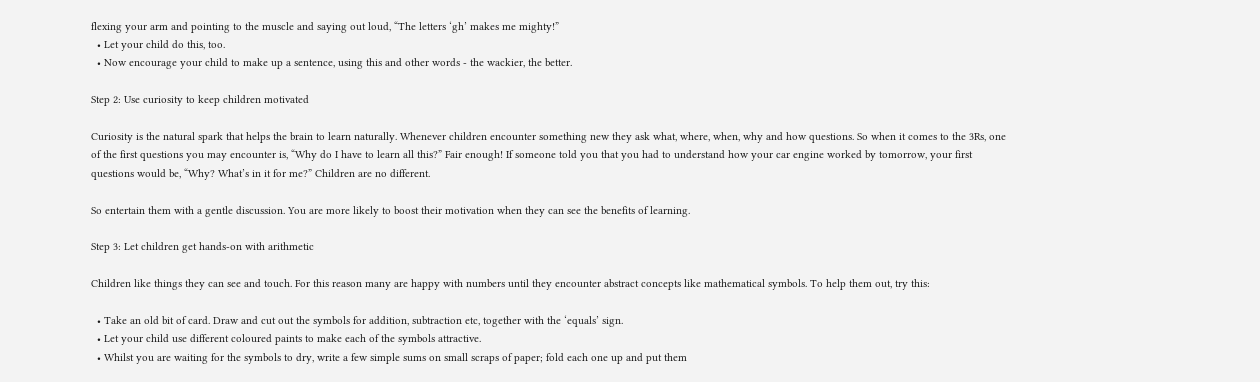flexing your arm and pointing to the muscle and saying out loud, “The letters ‘gh’ makes me mighty!”
  • Let your child do this, too.
  • Now encourage your child to make up a sentence, using this and other words - the wackier, the better.

Step 2: Use curiosity to keep children motivated

Curiosity is the natural spark that helps the brain to learn naturally. Whenever children encounter something new they ask what, where, when, why and how questions. So when it comes to the 3Rs, one of the first questions you may encounter is, “Why do I have to learn all this?” Fair enough! If someone told you that you had to understand how your car engine worked by tomorrow, your first questions would be, “Why? What’s in it for me?” Children are no different.

So entertain them with a gentle discussion. You are more likely to boost their motivation when they can see the benefits of learning.

Step 3: Let children get hands-on with arithmetic

Children like things they can see and touch. For this reason many are happy with numbers until they encounter abstract concepts like mathematical symbols. To help them out, try this:

  • Take an old bit of card. Draw and cut out the symbols for addition, subtraction etc, together with the ‘equals’ sign.
  • Let your child use different coloured paints to make each of the symbols attractive.
  • Whilst you are waiting for the symbols to dry, write a few simple sums on small scraps of paper; fold each one up and put them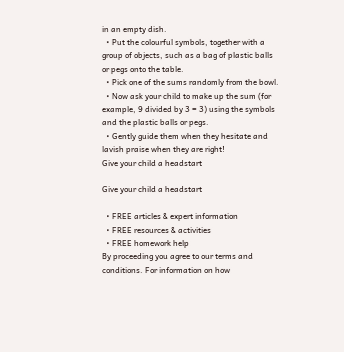in an empty dish.
  • Put the colourful symbols, together with a group of objects, such as a bag of plastic balls or pegs onto the table.
  • Pick one of the sums randomly from the bowl.
  • Now ask your child to make up the sum (for example, 9 divided by 3 = 3) using the symbols and the plastic balls or pegs.
  • Gently guide them when they hesitate and lavish praise when they are right!
Give your child a headstart

Give your child a headstart

  • FREE articles & expert information
  • FREE resources & activities
  • FREE homework help
By proceeding you agree to our terms and conditions. For information on how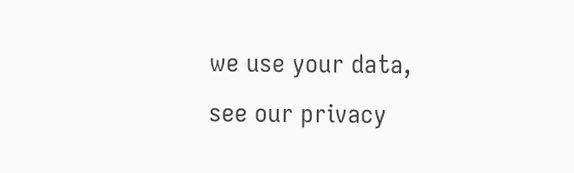we use your data, see our privacy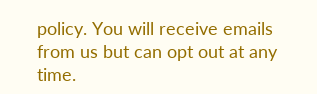policy. You will receive emails from us but can opt out at any time.